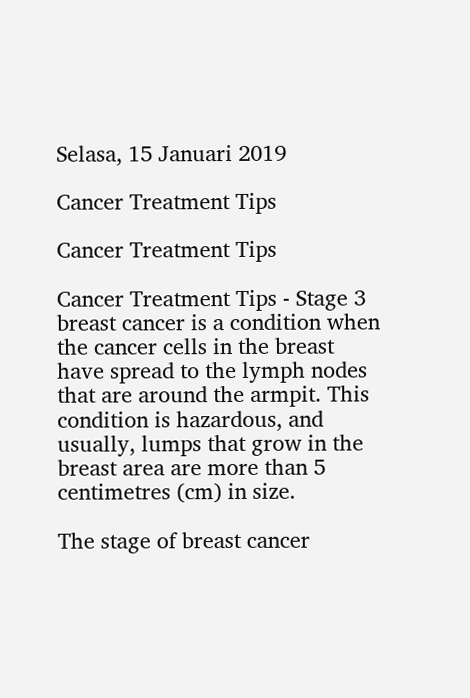Selasa, 15 Januari 2019

Cancer Treatment Tips

Cancer Treatment Tips

Cancer Treatment Tips - Stage 3 breast cancer is a condition when the cancer cells in the breast have spread to the lymph nodes that are around the armpit. This condition is hazardous, and usually, lumps that grow in the breast area are more than 5 centimetres (cm) in size.

The stage of breast cancer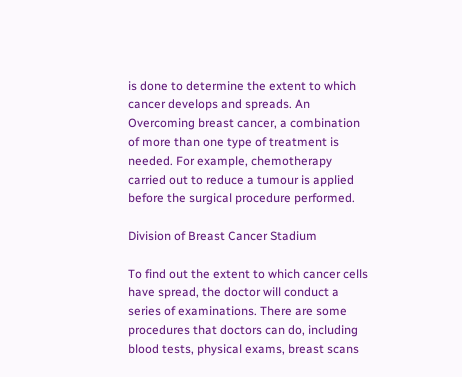is done to determine the extent to which cancer develops and spreads. An Overcoming breast cancer, a combination of more than one type of treatment is needed. For example, chemotherapy carried out to reduce a tumour is applied before the surgical procedure performed.

Division of Breast Cancer Stadium

To find out the extent to which cancer cells have spread, the doctor will conduct a series of examinations. There are some procedures that doctors can do, including blood tests, physical exams, breast scans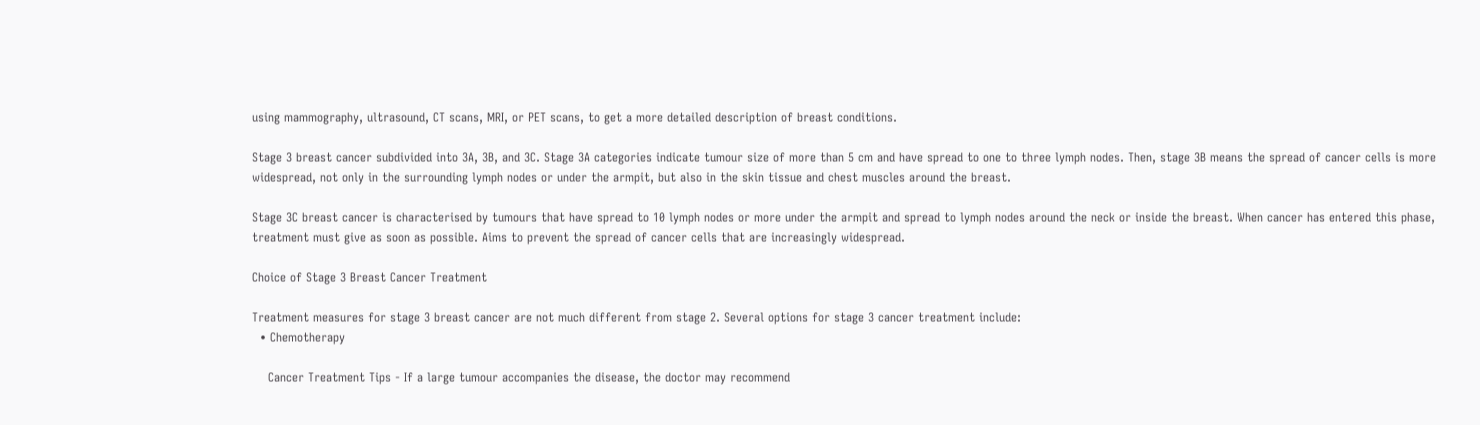using mammography, ultrasound, CT scans, MRI, or PET scans, to get a more detailed description of breast conditions.

Stage 3 breast cancer subdivided into 3A, 3B, and 3C. Stage 3A categories indicate tumour size of more than 5 cm and have spread to one to three lymph nodes. Then, stage 3B means the spread of cancer cells is more widespread, not only in the surrounding lymph nodes or under the armpit, but also in the skin tissue and chest muscles around the breast.

Stage 3C breast cancer is characterised by tumours that have spread to 10 lymph nodes or more under the armpit and spread to lymph nodes around the neck or inside the breast. When cancer has entered this phase, treatment must give as soon as possible. Aims to prevent the spread of cancer cells that are increasingly widespread.

Choice of Stage 3 Breast Cancer Treatment

Treatment measures for stage 3 breast cancer are not much different from stage 2. Several options for stage 3 cancer treatment include:
  • Chemotherapy

    Cancer Treatment Tips - If a large tumour accompanies the disease, the doctor may recommend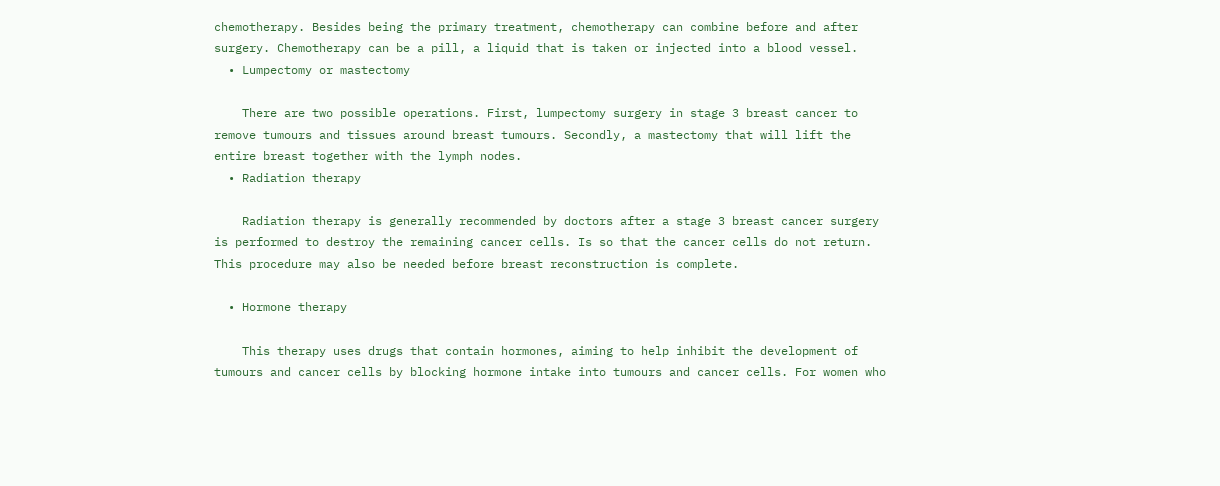chemotherapy. Besides being the primary treatment, chemotherapy can combine before and after surgery. Chemotherapy can be a pill, a liquid that is taken or injected into a blood vessel.
  • Lumpectomy or mastectomy

    There are two possible operations. First, lumpectomy surgery in stage 3 breast cancer to remove tumours and tissues around breast tumours. Secondly, a mastectomy that will lift the entire breast together with the lymph nodes.
  • Radiation therapy

    Radiation therapy is generally recommended by doctors after a stage 3 breast cancer surgery is performed to destroy the remaining cancer cells. Is so that the cancer cells do not return. This procedure may also be needed before breast reconstruction is complete.

  • Hormone therapy

    This therapy uses drugs that contain hormones, aiming to help inhibit the development of tumours and cancer cells by blocking hormone intake into tumours and cancer cells. For women who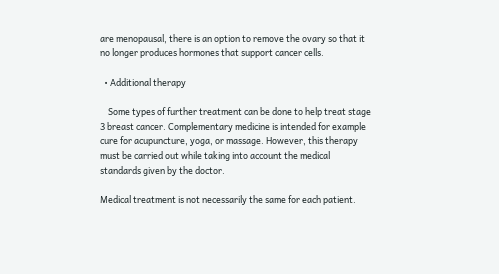are menopausal, there is an option to remove the ovary so that it no longer produces hormones that support cancer cells.

  • Additional therapy

    Some types of further treatment can be done to help treat stage 3 breast cancer. Complementary medicine is intended for example cure for acupuncture, yoga, or massage. However, this therapy must be carried out while taking into account the medical standards given by the doctor.

Medical treatment is not necessarily the same for each patient.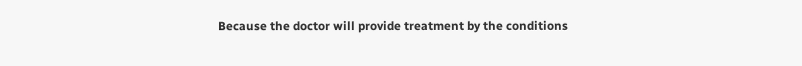Because the doctor will provide treatment by the conditions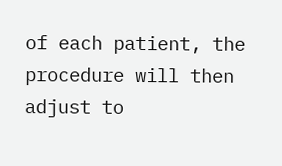of each patient, the procedure will then adjust to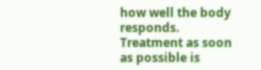how well the body responds. Treatment as soon as possible is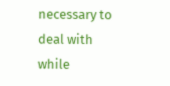necessary to deal with while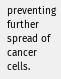preventing further spread of cancer cells.